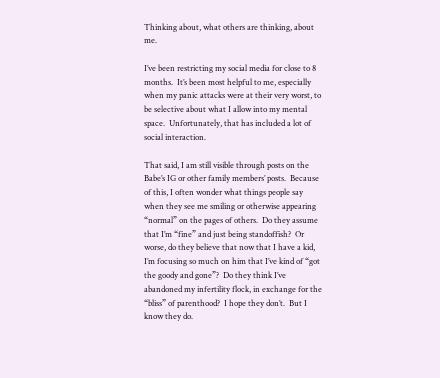Thinking about, what others are thinking, about me.

I’ve been restricting my social media for close to 8 months.  It’s been most helpful to me, especially when my panic attacks were at their very worst, to be selective about what I allow into my mental space.  Unfortunately, that has included a lot of social interaction.

That said, I am still visible through posts on the Babe’s IG or other family members’ posts.  Because of this, I often wonder what things people say when they see me smiling or otherwise appearing “normal” on the pages of others.  Do they assume that I’m “fine” and just being standoffish?  Or worse, do they believe that now that I have a kid, I’m focusing so much on him that I’ve kind of “got the goody and gone”?  Do they think I’ve abandoned my infertility flock, in exchange for the “bliss” of parenthood?  I hope they don’t.  But I know they do.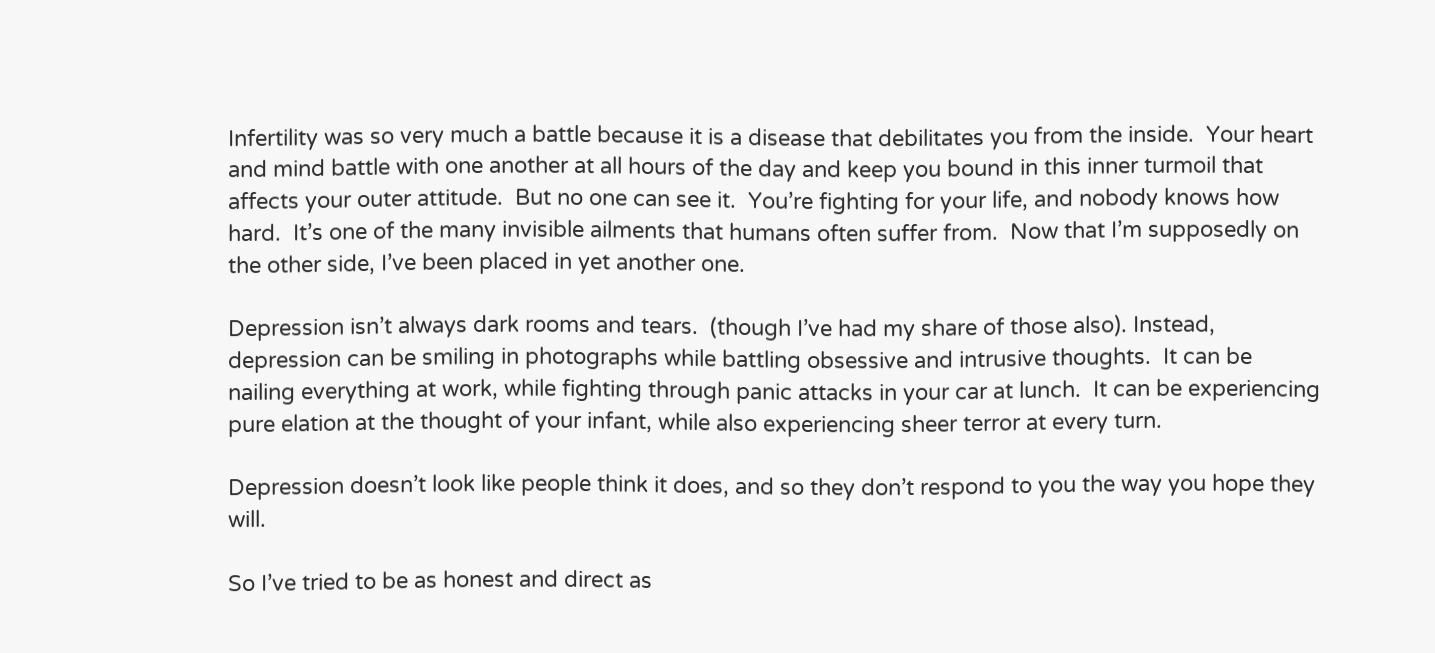Infertility was so very much a battle because it is a disease that debilitates you from the inside.  Your heart and mind battle with one another at all hours of the day and keep you bound in this inner turmoil that affects your outer attitude.  But no one can see it.  You’re fighting for your life, and nobody knows how hard.  It’s one of the many invisible ailments that humans often suffer from.  Now that I’m supposedly on the other side, I’ve been placed in yet another one.

Depression isn’t always dark rooms and tears.  (though I’ve had my share of those also). Instead, depression can be smiling in photographs while battling obsessive and intrusive thoughts.  It can be nailing everything at work, while fighting through panic attacks in your car at lunch.  It can be experiencing pure elation at the thought of your infant, while also experiencing sheer terror at every turn.

Depression doesn’t look like people think it does, and so they don’t respond to you the way you hope they will.

So I’ve tried to be as honest and direct as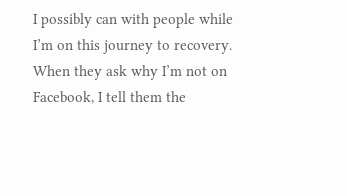I possibly can with people while I’m on this journey to recovery.  When they ask why I’m not on Facebook, I tell them the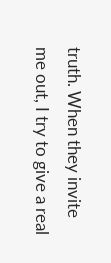truth. When they invite me out, I try to give a real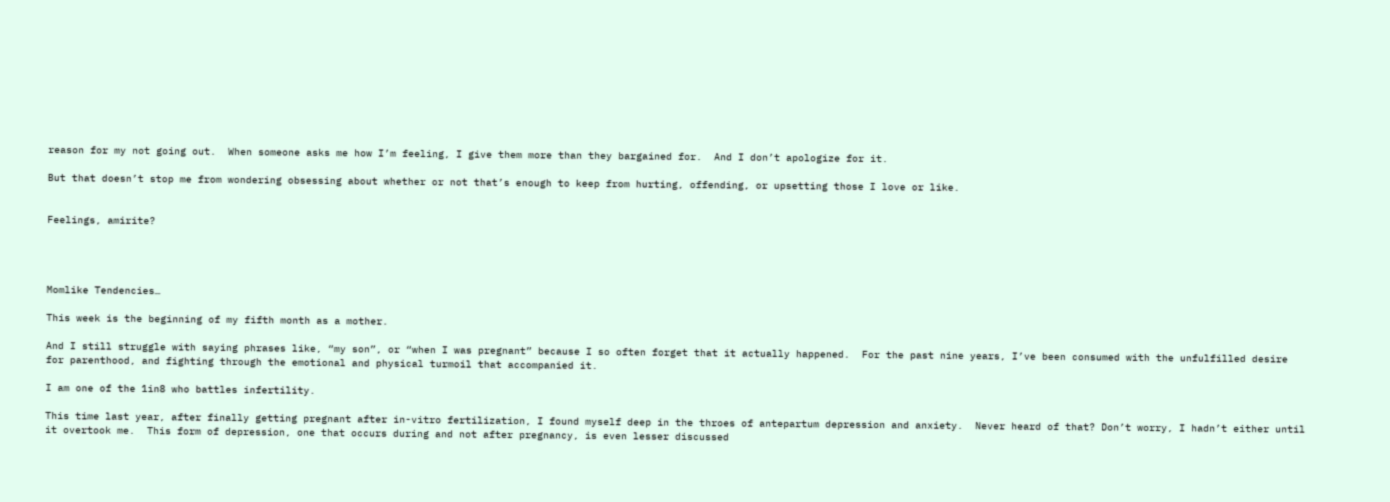reason for my not going out.  When someone asks me how I’m feeling, I give them more than they bargained for.  And I don’t apologize for it.

But that doesn’t stop me from wondering obsessing about whether or not that’s enough to keep from hurting, offending, or upsetting those I love or like.


Feelings, amirite?




Momlike Tendencies…

This week is the beginning of my fifth month as a mother.

And I still struggle with saying phrases like, “my son”, or “when I was pregnant” because I so often forget that it actually happened.  For the past nine years, I’ve been consumed with the unfulfilled desire for parenthood, and fighting through the emotional and physical turmoil that accompanied it.

I am one of the 1in8 who battles infertility.

This time last year, after finally getting pregnant after in-vitro fertilization, I found myself deep in the throes of antepartum depression and anxiety.  Never heard of that? Don’t worry, I hadn’t either until it overtook me.  This form of depression, one that occurs during and not after pregnancy, is even lesser discussed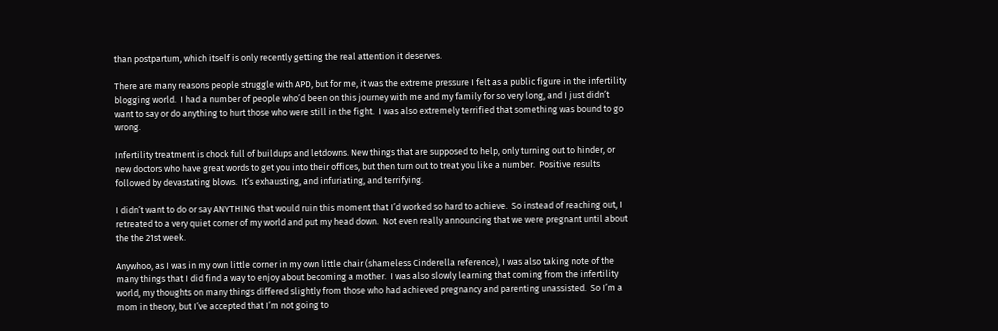than postpartum, which itself is only recently getting the real attention it deserves.

There are many reasons people struggle with APD, but for me, it was the extreme pressure I felt as a public figure in the infertility blogging world.  I had a number of people who’d been on this journey with me and my family for so very long, and I just didn’t want to say or do anything to hurt those who were still in the fight.  I was also extremely terrified that something was bound to go wrong.

Infertility treatment is chock full of buildups and letdowns. New things that are supposed to help, only turning out to hinder, or new doctors who have great words to get you into their offices, but then turn out to treat you like a number.  Positive results followed by devastating blows.  It’s exhausting, and infuriating, and terrifying.

I didn’t want to do or say ANYTHING that would ruin this moment that I’d worked so hard to achieve.  So instead of reaching out, I retreated to a very quiet corner of my world and put my head down.  Not even really announcing that we were pregnant until about the the 21st week.

Anywhoo, as I was in my own little corner in my own little chair (shameless Cinderella reference), I was also taking note of the many things that I did find a way to enjoy about becoming a mother.  I was also slowly learning that coming from the infertility world, my thoughts on many things differed slightly from those who had achieved pregnancy and parenting unassisted.  So I’m a mom in theory, but I’ve accepted that I’m not going to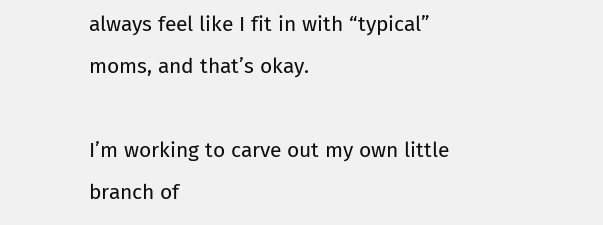always feel like I fit in with “typical” moms, and that’s okay.

I’m working to carve out my own little branch of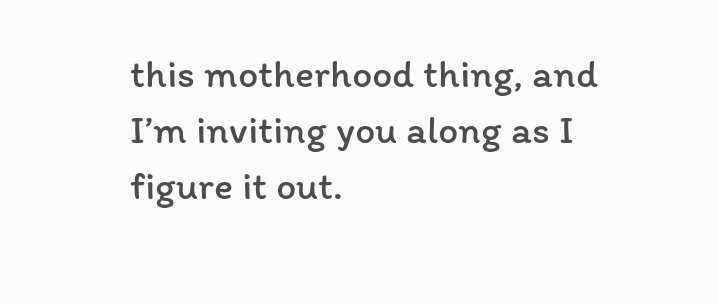this motherhood thing, and I’m inviting you along as I figure it out.